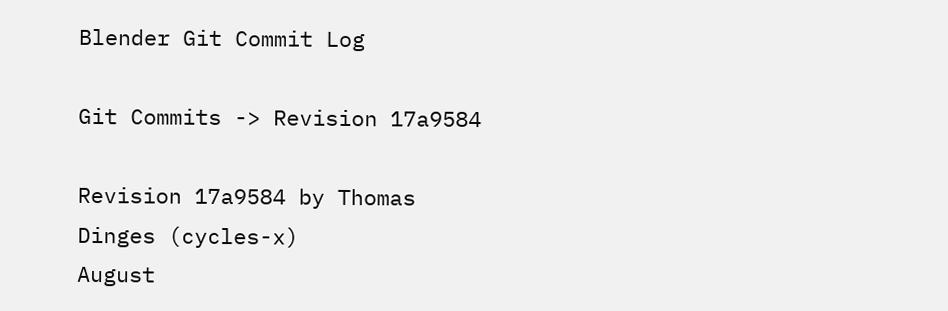Blender Git Commit Log

Git Commits -> Revision 17a9584

Revision 17a9584 by Thomas Dinges (cycles-x)
August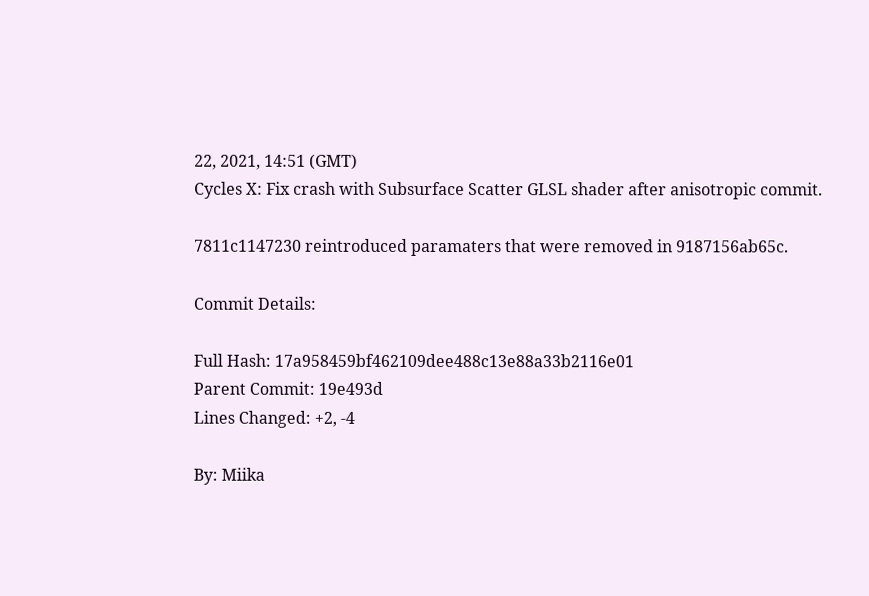22, 2021, 14:51 (GMT)
Cycles X: Fix crash with Subsurface Scatter GLSL shader after anisotropic commit.

7811c1147230 reintroduced paramaters that were removed in 9187156ab65c.

Commit Details:

Full Hash: 17a958459bf462109dee488c13e88a33b2116e01
Parent Commit: 19e493d
Lines Changed: +2, -4

By: Miika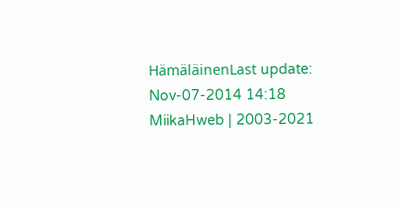HämäläinenLast update: Nov-07-2014 14:18 MiikaHweb | 2003-2021